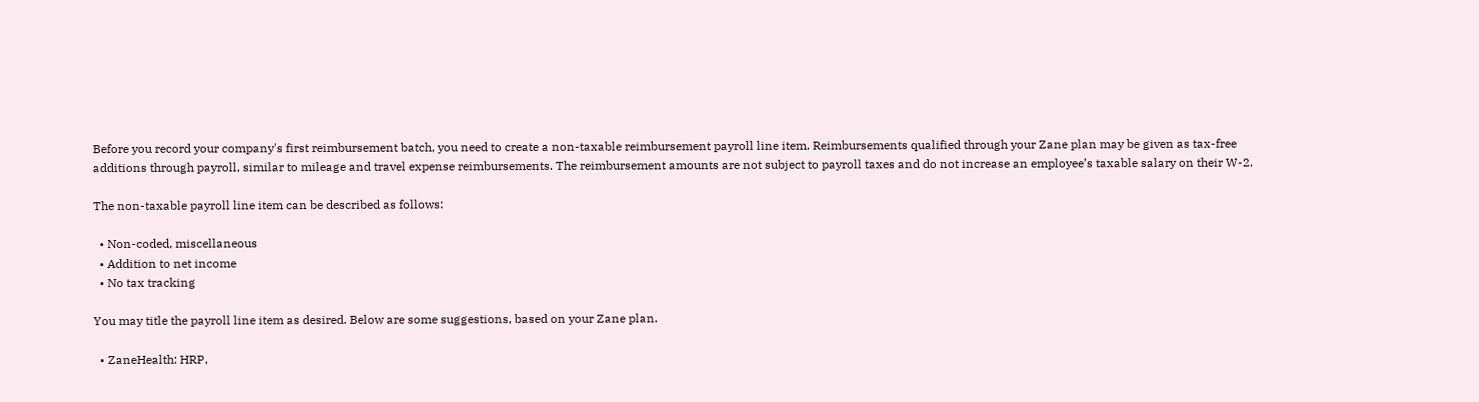Before you record your company's first reimbursement batch, you need to create a non-taxable reimbursement payroll line item. Reimbursements qualified through your Zane plan may be given as tax-free additions through payroll, similar to mileage and travel expense reimbursements. The reimbursement amounts are not subject to payroll taxes and do not increase an employee’s taxable salary on their W-2.

The non-taxable payroll line item can be described as follows:

  • Non-coded, miscellaneous
  • Addition to net income
  • No tax tracking

You may title the payroll line item as desired. Below are some suggestions, based on your Zane plan.

  • ZaneHealth: HRP,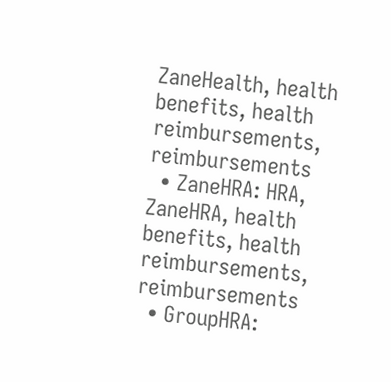ZaneHealth, health benefits, health reimbursements, reimbursements
  • ZaneHRA: HRA, ZaneHRA, health benefits, health reimbursements, reimbursements
  • GroupHRA: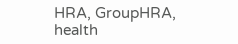HRA, GroupHRA, health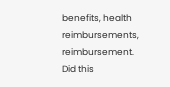benefits, health reimbursements, reimbursement.
Did this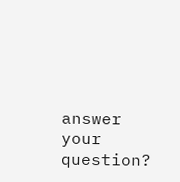answer your question?